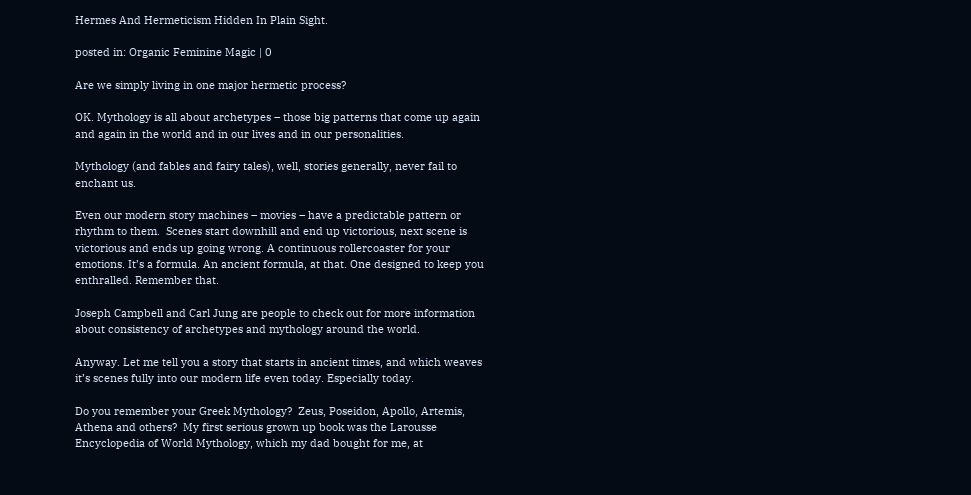Hermes And Hermeticism Hidden In Plain Sight.

posted in: Organic Feminine Magic | 0

Are we simply living in one major hermetic process?

OK. Mythology is all about archetypes – those big patterns that come up again and again in the world and in our lives and in our personalities.

Mythology (and fables and fairy tales), well, stories generally, never fail to enchant us.

Even our modern story machines – movies – have a predictable pattern or rhythm to them.  Scenes start downhill and end up victorious, next scene is victorious and ends up going wrong. A continuous rollercoaster for your emotions. It’s a formula. An ancient formula, at that. One designed to keep you enthralled. Remember that.

Joseph Campbell and Carl Jung are people to check out for more information about consistency of archetypes and mythology around the world.

Anyway. Let me tell you a story that starts in ancient times, and which weaves it’s scenes fully into our modern life even today. Especially today.

Do you remember your Greek Mythology?  Zeus, Poseidon, Apollo, Artemis, Athena and others?  My first serious grown up book was the Larousse Encyclopedia of World Mythology, which my dad bought for me, at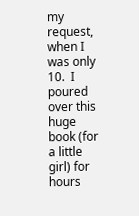my request, when I was only 10.  I poured over this huge book (for a little girl) for hours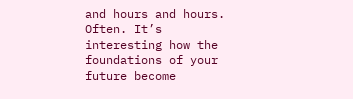and hours and hours. Often. It’s interesting how the foundations of your future become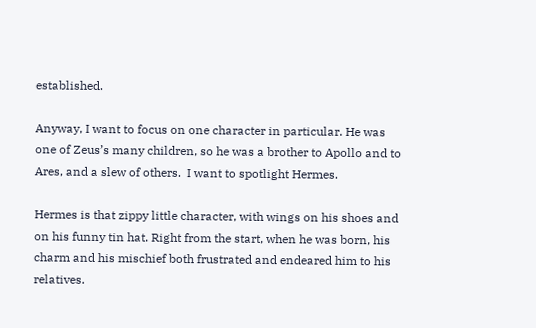established.

Anyway, I want to focus on one character in particular. He was one of Zeus’s many children, so he was a brother to Apollo and to Ares, and a slew of others.  I want to spotlight Hermes.

Hermes is that zippy little character, with wings on his shoes and on his funny tin hat. Right from the start, when he was born, his charm and his mischief both frustrated and endeared him to his relatives.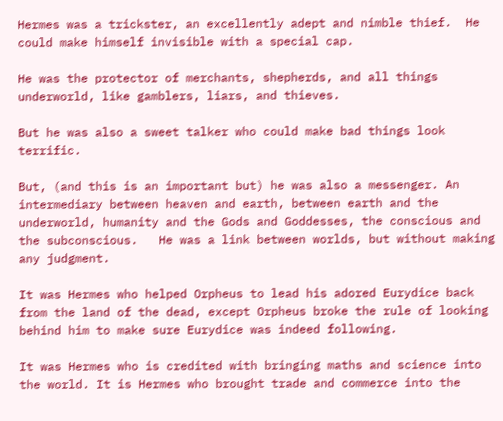Hermes was a trickster, an excellently adept and nimble thief.  He could make himself invisible with a special cap.

He was the protector of merchants, shepherds, and all things underworld, like gamblers, liars, and thieves.

But he was also a sweet talker who could make bad things look terrific.

But, (and this is an important but) he was also a messenger. An intermediary between heaven and earth, between earth and the underworld, humanity and the Gods and Goddesses, the conscious and the subconscious.   He was a link between worlds, but without making any judgment.

It was Hermes who helped Orpheus to lead his adored Eurydice back from the land of the dead, except Orpheus broke the rule of looking behind him to make sure Eurydice was indeed following.

It was Hermes who is credited with bringing maths and science into the world. It is Hermes who brought trade and commerce into the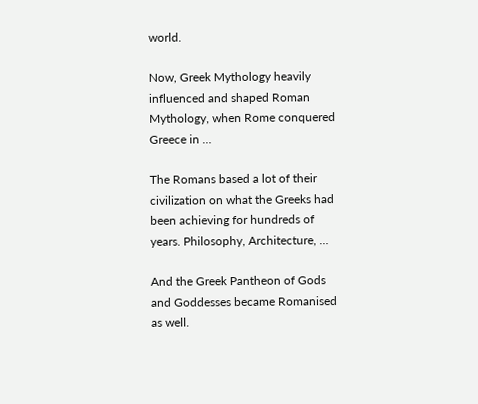world.

Now, Greek Mythology heavily influenced and shaped Roman Mythology, when Rome conquered Greece in …

The Romans based a lot of their civilization on what the Greeks had been achieving for hundreds of years. Philosophy, Architecture, …

And the Greek Pantheon of Gods and Goddesses became Romanised as well.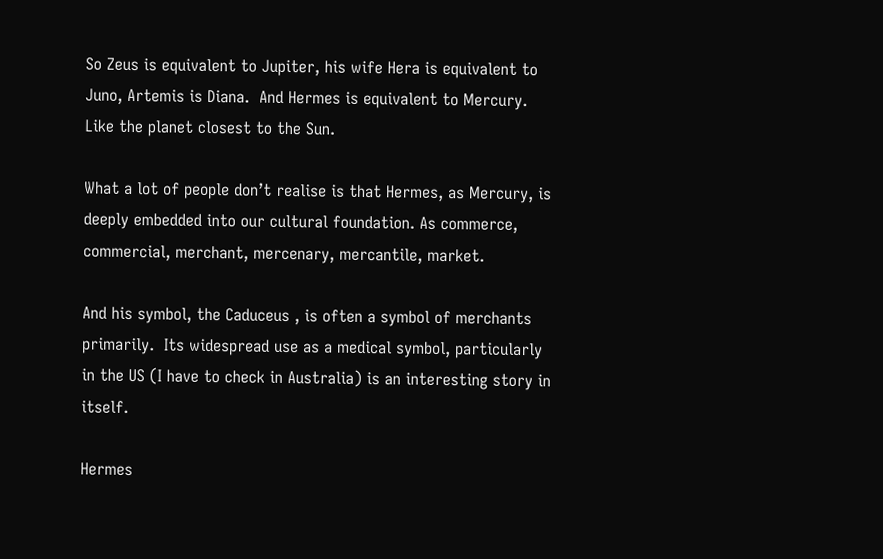So Zeus is equivalent to Jupiter, his wife Hera is equivalent to Juno, Artemis is Diana.  And Hermes is equivalent to Mercury.  Like the planet closest to the Sun.

What a lot of people don’t realise is that Hermes, as Mercury, is deeply embedded into our cultural foundation. As commerce, commercial, merchant, mercenary, mercantile, market.

And his symbol, the Caduceus , is often a symbol of merchants primarily.  Its widespread use as a medical symbol, particularly in the US (I have to check in Australia) is an interesting story in itself.

Hermes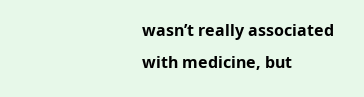wasn’t really associated with medicine, but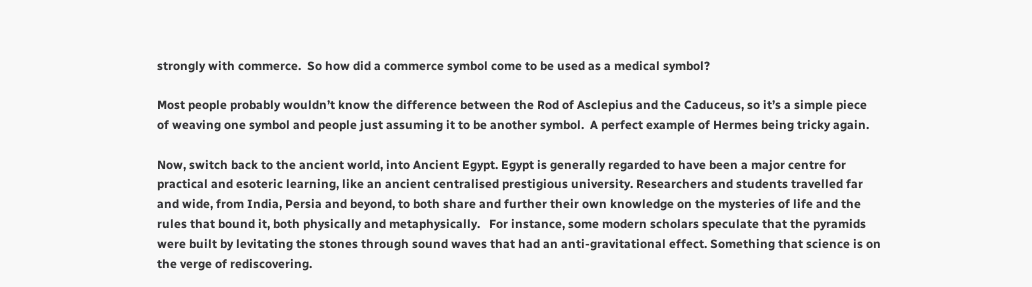strongly with commerce.  So how did a commerce symbol come to be used as a medical symbol?

Most people probably wouldn’t know the difference between the Rod of Asclepius and the Caduceus, so it’s a simple piece of weaving one symbol and people just assuming it to be another symbol.  A perfect example of Hermes being tricky again.

Now, switch back to the ancient world, into Ancient Egypt. Egypt is generally regarded to have been a major centre for practical and esoteric learning, like an ancient centralised prestigious university. Researchers and students travelled far and wide, from India, Persia and beyond, to both share and further their own knowledge on the mysteries of life and the rules that bound it, both physically and metaphysically.   For instance, some modern scholars speculate that the pyramids were built by levitating the stones through sound waves that had an anti-gravitational effect. Something that science is on the verge of rediscovering.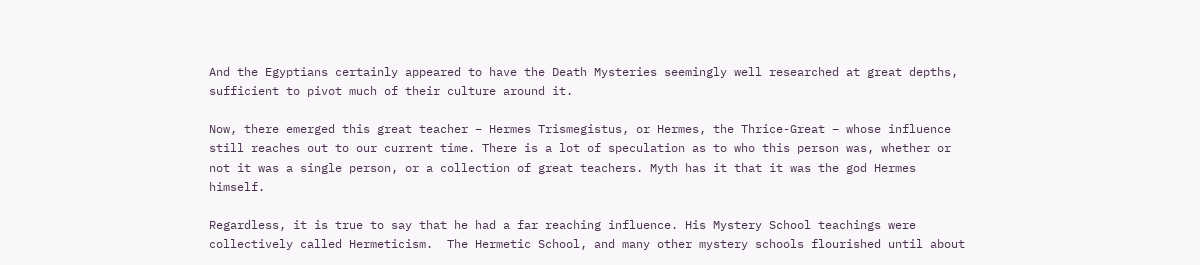And the Egyptians certainly appeared to have the Death Mysteries seemingly well researched at great depths, sufficient to pivot much of their culture around it.

Now, there emerged this great teacher – Hermes Trismegistus, or Hermes, the Thrice-Great – whose influence still reaches out to our current time. There is a lot of speculation as to who this person was, whether or not it was a single person, or a collection of great teachers. Myth has it that it was the god Hermes himself.

Regardless, it is true to say that he had a far reaching influence. His Mystery School teachings were collectively called Hermeticism.  The Hermetic School, and many other mystery schools flourished until about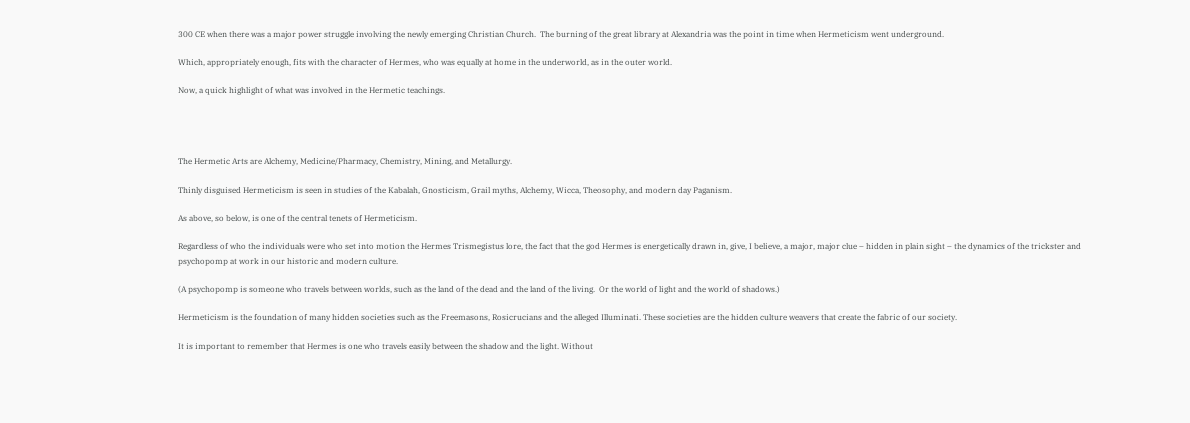300 CE when there was a major power struggle involving the newly emerging Christian Church.  The burning of the great library at Alexandria was the point in time when Hermeticism went underground.

Which, appropriately enough, fits with the character of Hermes, who was equally at home in the underworld, as in the outer world.

Now, a quick highlight of what was involved in the Hermetic teachings.




The Hermetic Arts are Alchemy, Medicine/Pharmacy, Chemistry, Mining, and Metallurgy.

Thinly disguised Hermeticism is seen in studies of the Kabalah, Gnosticism, Grail myths, Alchemy, Wicca, Theosophy, and modern day Paganism.

As above, so below, is one of the central tenets of Hermeticism.

Regardless of who the individuals were who set into motion the Hermes Trismegistus lore, the fact that the god Hermes is energetically drawn in, give, I believe, a major, major clue – hidden in plain sight – the dynamics of the trickster and psychopomp at work in our historic and modern culture.

(A psychopomp is someone who travels between worlds, such as the land of the dead and the land of the living.  Or the world of light and the world of shadows.)

Hermeticism is the foundation of many hidden societies such as the Freemasons, Rosicrucians and the alleged Illuminati. These societies are the hidden culture weavers that create the fabric of our society.

It is important to remember that Hermes is one who travels easily between the shadow and the light. Without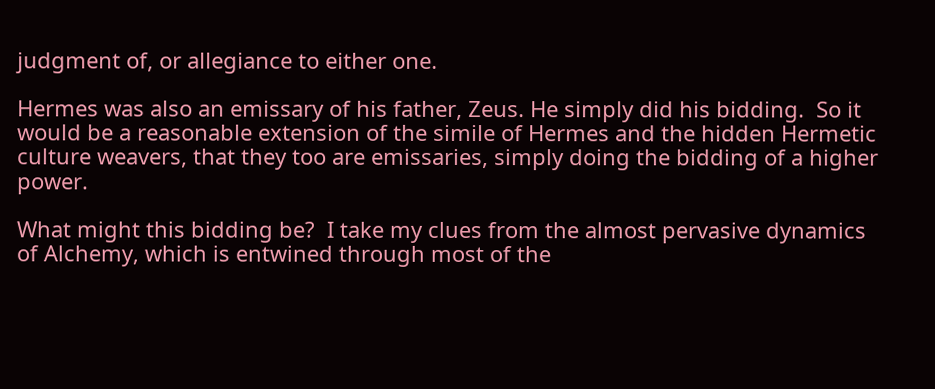judgment of, or allegiance to either one.

Hermes was also an emissary of his father, Zeus. He simply did his bidding.  So it would be a reasonable extension of the simile of Hermes and the hidden Hermetic culture weavers, that they too are emissaries, simply doing the bidding of a higher power.

What might this bidding be?  I take my clues from the almost pervasive dynamics of Alchemy, which is entwined through most of the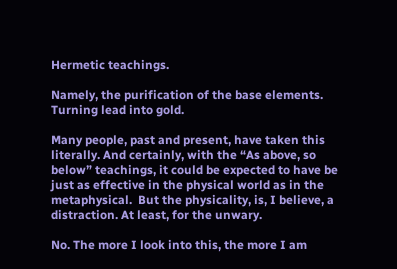Hermetic teachings.

Namely, the purification of the base elements.  Turning lead into gold.

Many people, past and present, have taken this literally. And certainly, with the “As above, so below” teachings, it could be expected to have be just as effective in the physical world as in the metaphysical.  But the physicality, is, I believe, a distraction. At least, for the unwary.

No. The more I look into this, the more I am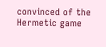convinced of the Hermetic game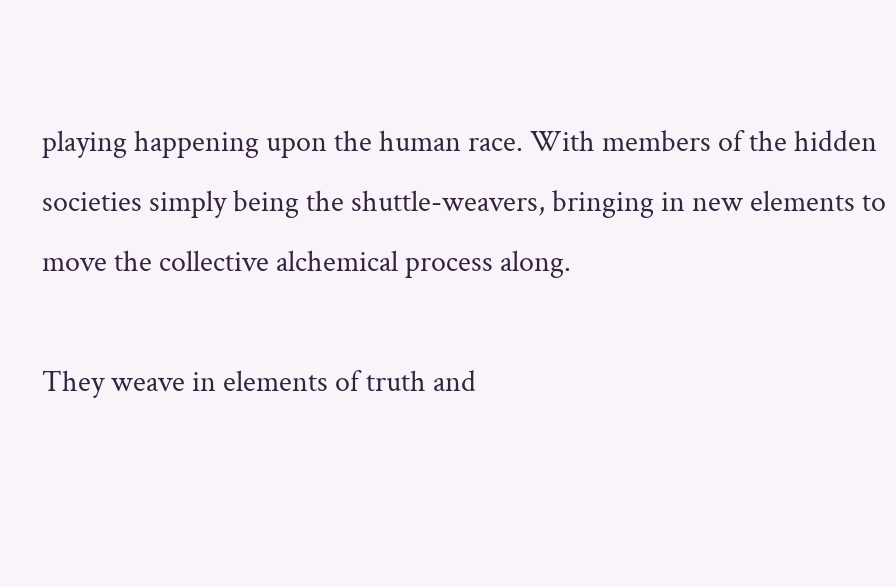playing happening upon the human race. With members of the hidden societies simply being the shuttle-weavers, bringing in new elements to move the collective alchemical process along.

They weave in elements of truth and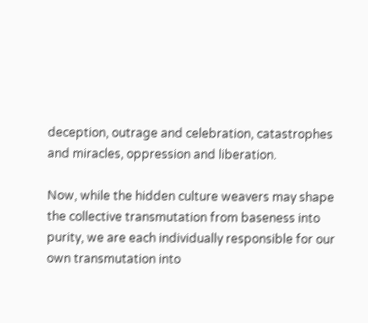deception, outrage and celebration, catastrophes and miracles, oppression and liberation.

Now, while the hidden culture weavers may shape the collective transmutation from baseness into purity, we are each individually responsible for our own transmutation into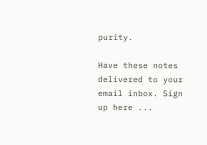purity.

Have these notes delivered to your email inbox. Sign up here ...